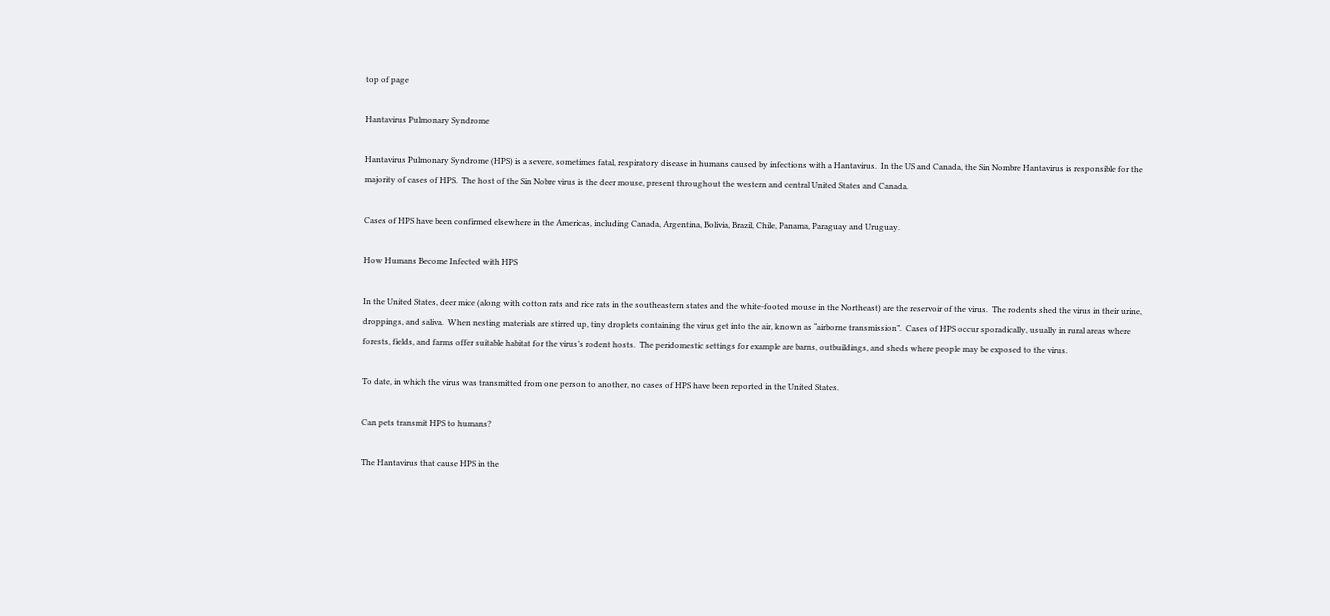top of page

Hantavirus Pulmonary Syndrome

Hantavirus Pulmonary Syndrome (HPS) is a severe, sometimes fatal, respiratory disease in humans caused by infections with a Hantavirus.  In the US and Canada, the Sin Nombre Hantavirus is responsible for the majority of cases of HPS.  The host of the Sin Nobre virus is the deer mouse, present throughout the western and central United States and Canada.

Cases of HPS have been confirmed elsewhere in the Americas, including Canada, Argentina, Bolivia, Brazil, Chile, Panama, Paraguay and Uruguay.

How Humans Become Infected with HPS

In the United States, deer mice (along with cotton rats and rice rats in the southeastern states and the white-footed mouse in the Northeast) are the reservoir of the virus.  The rodents shed the virus in their urine, droppings, and saliva.  When nesting materials are stirred up, tiny droplets containing the virus get into the air, known as “airborne transmission”.  Cases of HPS occur sporadically, usually in rural areas where forests, fields, and farms offer suitable habitat for the virus’s rodent hosts.  The peridomestic settings for example are barns, outbuildings, and sheds where people may be exposed to the virus.

To date, in which the virus was transmitted from one person to another, no cases of HPS have been reported in the United States.

Can pets transmit HPS to humans?

The Hantavirus that cause HPS in the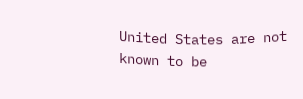United States are not known to be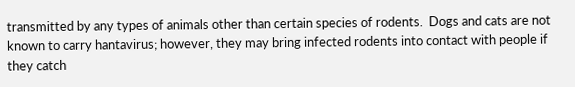transmitted by any types of animals other than certain species of rodents.  Dogs and cats are not known to carry hantavirus; however, they may bring infected rodents into contact with people if they catch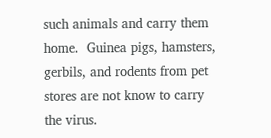such animals and carry them home.  Guinea pigs, hamsters, gerbils, and rodents from pet stores are not know to carry the virus.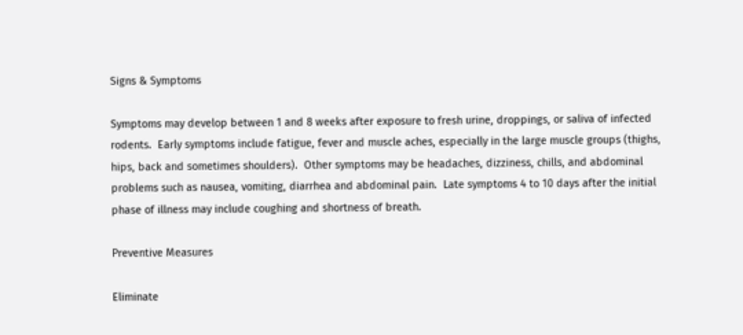Signs & Symptoms

Symptoms may develop between 1 and 8 weeks after exposure to fresh urine, droppings, or saliva of infected rodents.  Early symptoms include fatigue, fever and muscle aches, especially in the large muscle groups (thighs, hips, back and sometimes shoulders).  Other symptoms may be headaches, dizziness, chills, and abdominal problems such as nausea, vomiting, diarrhea and abdominal pain.  Late symptoms 4 to 10 days after the initial phase of illness may include coughing and shortness of breath.

Preventive Measures

Eliminate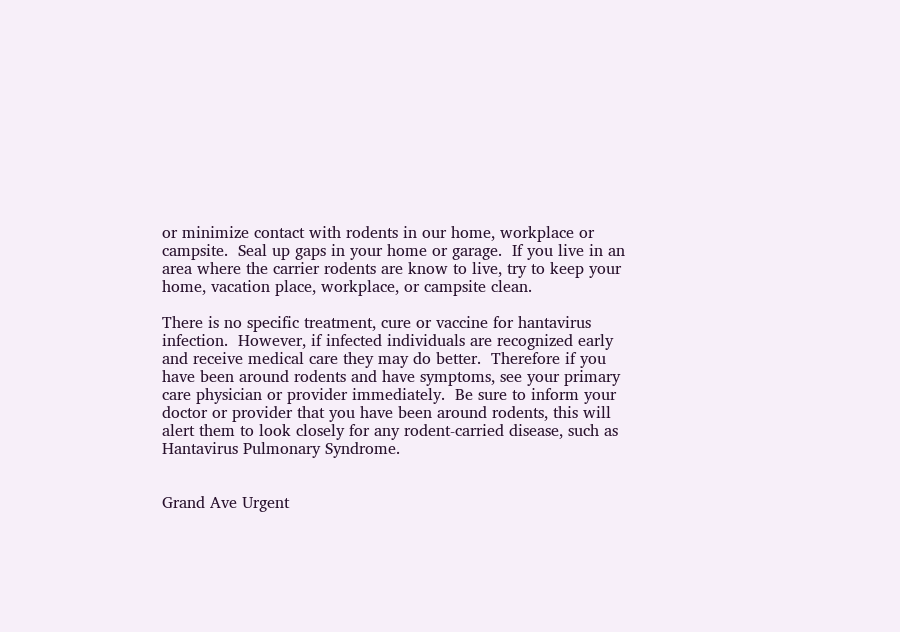or minimize contact with rodents in our home, workplace or campsite.  Seal up gaps in your home or garage.  If you live in an area where the carrier rodents are know to live, try to keep your home, vacation place, workplace, or campsite clean.

There is no specific treatment, cure or vaccine for hantavirus infection.  However, if infected individuals are recognized early and receive medical care they may do better.  Therefore if you have been around rodents and have symptoms, see your primary care physician or provider immediately.  Be sure to inform your doctor or provider that you have been around rodents, this will alert them to look closely for any rodent-carried disease, such as Hantavirus Pulmonary Syndrome.


Grand Ave Urgent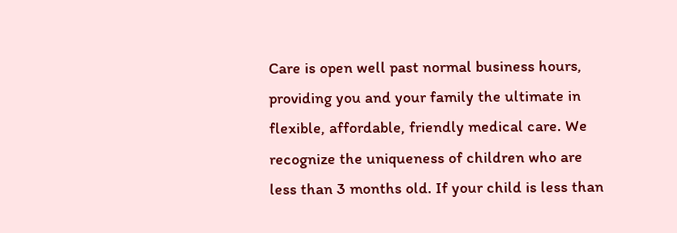Care is open well past normal business hours, providing you and your family the ultimate in flexible, affordable, friendly medical care. We recognize the uniqueness of children who are less than 3 months old. If your child is less than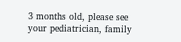3 months old, please see your pediatrician, family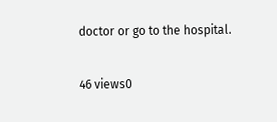doctor or go to the hospital.

46 views0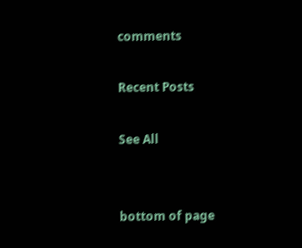comments

Recent Posts

See All


bottom of page